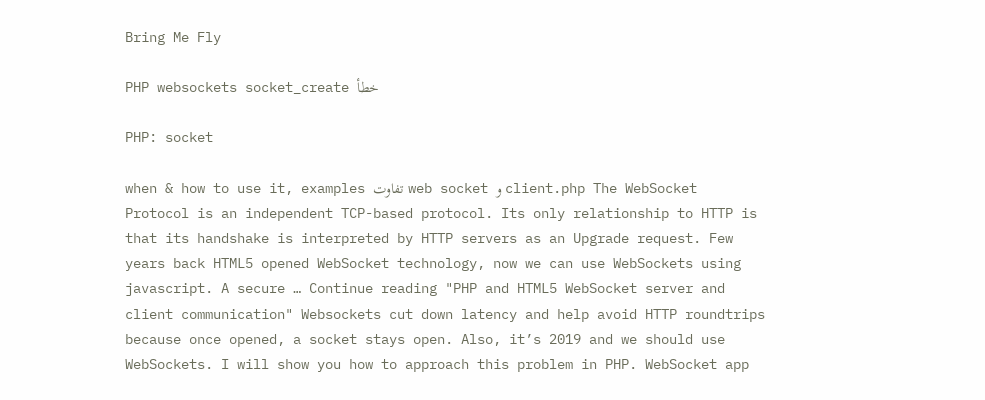Bring Me Fly

PHP websockets socket_create خطأ

PHP: socket

when & how to use it, examples تفاوت web socket و client.php The WebSocket Protocol is an independent TCP-based protocol. Its only relationship to HTTP is that its handshake is interpreted by HTTP servers as an Upgrade request. Few years back HTML5 opened WebSocket technology, now we can use WebSockets using javascript. A secure … Continue reading "PHP and HTML5 WebSocket server and client communication" Websockets cut down latency and help avoid HTTP roundtrips because once opened, a socket stays open. Also, it’s 2019 and we should use WebSockets. I will show you how to approach this problem in PHP. WebSocket app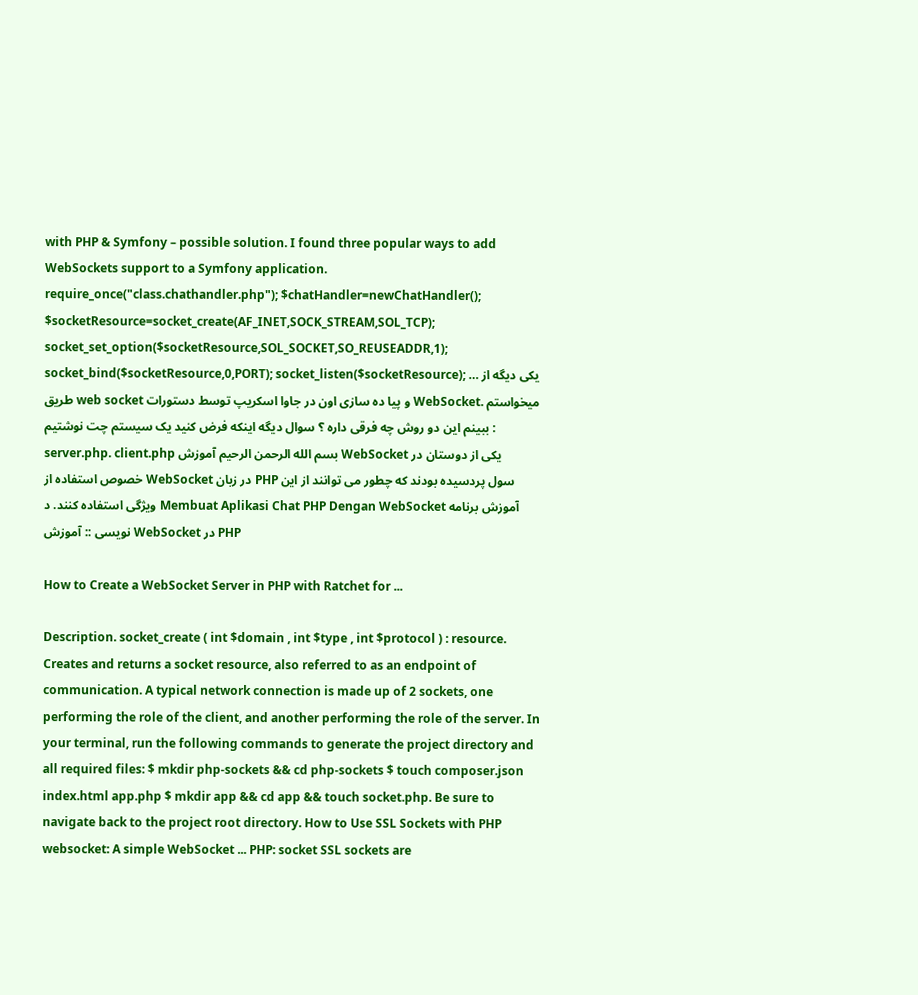with PHP & Symfony – possible solution. I found three popular ways to add WebSockets support to a Symfony application. require_once("class.chathandler.php"); $chatHandler=newChatHandler(); $socketResource=socket_create(AF_INET,SOCK_STREAM,SOL_TCP); socket_set_option($socketResource,SOL_SOCKET,SO_REUSEADDR,1); socket_bind($socketResource,0,PORT); socket_listen($socketResource); … یکی دیگه از طریق web socket و پیا ده سازی اون در جاوا اسکریپ توسط دستورات WebSocket. میخواستم ببینم این دو روش چه فرقی داره ؟ سوال دیگه اینکه فرض کنید یک سیستم چت نوشتیم : server.php. client.php بسم الله الرحمن الرحیم آموزش WebSocket یکی از دوستان در خصوص استفاده از WebSocket در زبان PHP سول پردسیده بودند که چطور می توانند از این ویژگی استفاده کنند. د Membuat Aplikasi Chat PHP Dengan WebSocket آموزش برنامه نویسی :: آموزش WebSocket در PHP

How to Create a WebSocket Server in PHP with Ratchet for ...

Description. socket_create ( int $domain , int $type , int $protocol ) : resource. Creates and returns a socket resource, also referred to as an endpoint of communication. A typical network connection is made up of 2 sockets, one performing the role of the client, and another performing the role of the server. In your terminal, run the following commands to generate the project directory and all required files: $ mkdir php-sockets && cd php-sockets $ touch composer.json index.html app.php $ mkdir app && cd app && touch socket.php. Be sure to navigate back to the project root directory. How to Use SSL Sockets with PHP websocket: A simple WebSocket ... PHP: socket SSL sockets are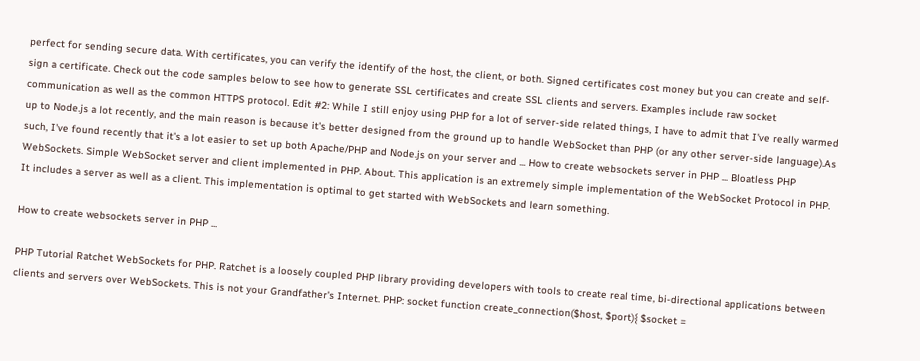perfect for sending secure data. With certificates, you can verify the identify of the host, the client, or both. Signed certificates cost money but you can create and self-sign a certificate. Check out the code samples below to see how to generate SSL certificates and create SSL clients and servers. Examples include raw socket communication as well as the common HTTPS protocol. Edit #2: While I still enjoy using PHP for a lot of server-side related things, I have to admit that I've really warmed up to Node.js a lot recently, and the main reason is because it's better designed from the ground up to handle WebSocket than PHP (or any other server-side language).As such, I've found recently that it's a lot easier to set up both Apache/PHP and Node.js on your server and ... How to create websockets server in PHP ... Bloatless PHP WebSockets. Simple WebSocket server and client implemented in PHP. About. This application is an extremely simple implementation of the WebSocket Protocol in PHP. It includes a server as well as a client. This implementation is optimal to get started with WebSockets and learn something.

How to create websockets server in PHP ...

PHP Tutorial Ratchet WebSockets for PHP. Ratchet is a loosely coupled PHP library providing developers with tools to create real time, bi-directional applications between clients and servers over WebSockets. This is not your Grandfather's Internet. PHP: socket function create_connection($host, $port){ $socket =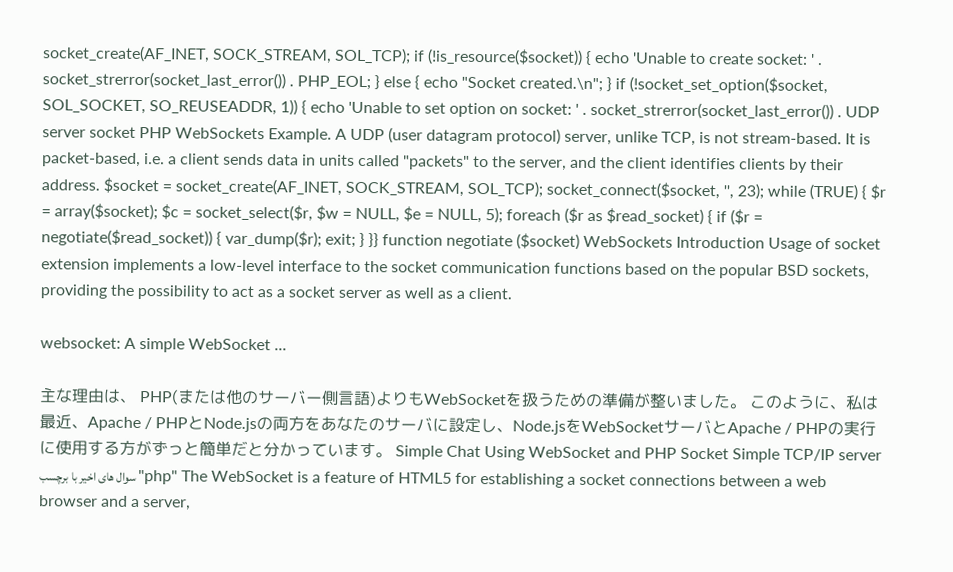socket_create(AF_INET, SOCK_STREAM, SOL_TCP); if (!is_resource($socket)) { echo 'Unable to create socket: ' . socket_strerror(socket_last_error()) . PHP_EOL; } else { echo "Socket created.\n"; } if (!socket_set_option($socket, SOL_SOCKET, SO_REUSEADDR, 1)) { echo 'Unable to set option on socket: ' . socket_strerror(socket_last_error()) . UDP server socket PHP WebSockets Example. A UDP (user datagram protocol) server, unlike TCP, is not stream-based. It is packet-based, i.e. a client sends data in units called "packets" to the server, and the client identifies clients by their address. $socket = socket_create(AF_INET, SOCK_STREAM, SOL_TCP); socket_connect($socket, '', 23); while (TRUE) { $r = array($socket); $c = socket_select($r, $w = NULL, $e = NULL, 5); foreach ($r as $read_socket) { if ($r = negotiate($read_socket)) { var_dump($r); exit; } }} function negotiate ($socket) WebSockets Introduction Usage of socket extension implements a low-level interface to the socket communication functions based on the popular BSD sockets, providing the possibility to act as a socket server as well as a client.

websocket: A simple WebSocket ...

主な理由は、 PHP(または他のサーバー側言語)よりもWebSocketを扱うための準備が整いました。 このように、私は最近、Apache / PHPとNode.jsの両方をあなたのサーバに設定し、Node.jsをWebSocketサーバとApache / PHPの実行に使用する方がずっと簡単だと分かっています。 Simple Chat Using WebSocket and PHP Socket Simple TCP/IP server سوال های اخیر با برچسب "php" The WebSocket is a feature of HTML5 for establishing a socket connections between a web browser and a server,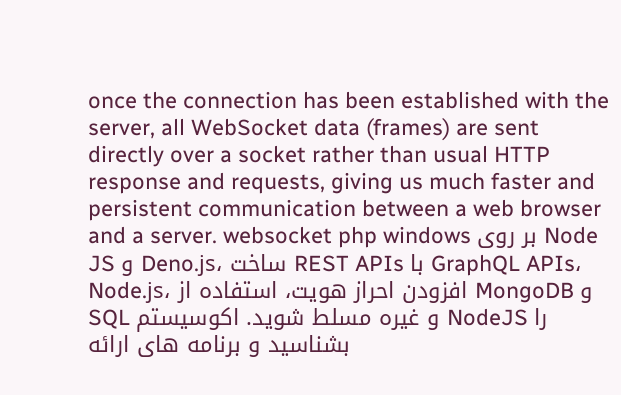once the connection has been established with the server, all WebSocket data (frames) are sent directly over a socket rather than usual HTTP response and requests, giving us much faster and persistent communication between a web browser and a server. websocket php windows بر روی Node JS و Deno.js، ساخت REST APIs با GraphQL APIs، Node.js، افزودن احراز هویت، استفاده از MongoDB و SQL و غیره مسلط شوید. اکوسیستم NodeJS را بشناسید و برنامه های ارائه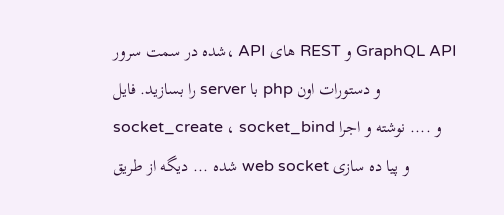شده در سمت سرور، API های REST و GraphQL API را بسازید. فایل server با php و دستورات اون socket_create ، socket_bind و .... نوشته و اجرا شده ... دیگه از طریق web socket و پیا ده سازی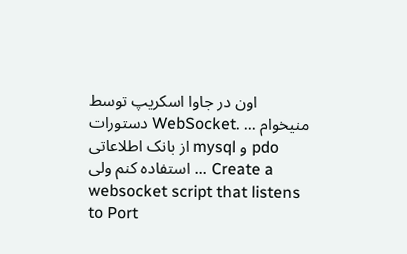اون در جاوا اسکریپ توسط دستورات WebSocket. ... منیخوام از بانک اطلاعاتی mysql و pdo استفاده کنم ولی ... Create a websocket script that listens to Port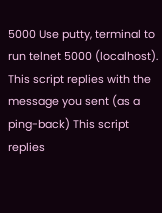5000 Use putty, terminal to run telnet 5000 (localhost). This script replies with the message you sent (as a ping-back) This script replies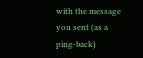with the message you sent (as a ping-back)